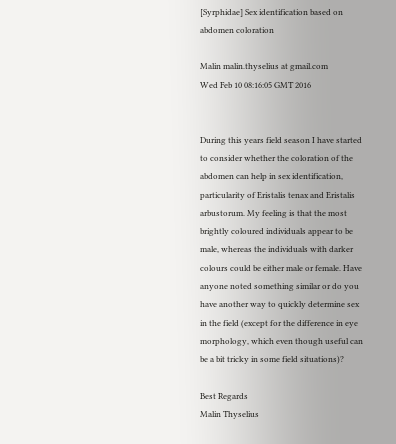[Syrphidae] Sex identification based on abdomen coloration

Malin malin.thyselius at gmail.com
Wed Feb 10 08:16:05 GMT 2016


During this years field season I have started to consider whether the coloration of the abdomen can help in sex identification, particularity of Eristalis tenax and Eristalis arbustorum. My feeling is that the most brightly coloured individuals appear to be male, whereas the individuals with darker colours could be either male or female. Have anyone noted something similar or do you have another way to quickly determine sex in the field (except for the difference in eye morphology, which even though useful can be a bit tricky in some field situations)?

Best Regards
Malin Thyselius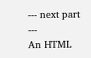--- next part ---
An HTML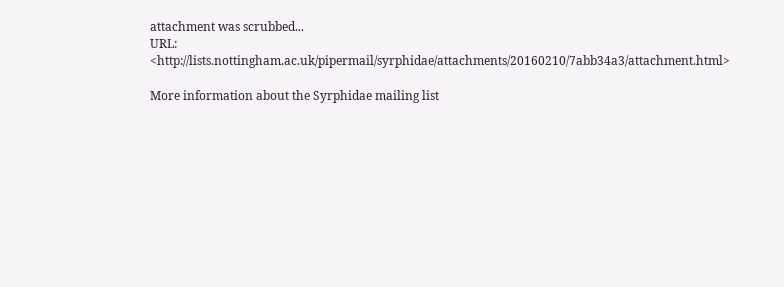attachment was scrubbed...
URL: <http://lists.nottingham.ac.uk/pipermail/syrphidae/attachments/20160210/7abb34a3/attachment.html>

More information about the Syrphidae mailing list